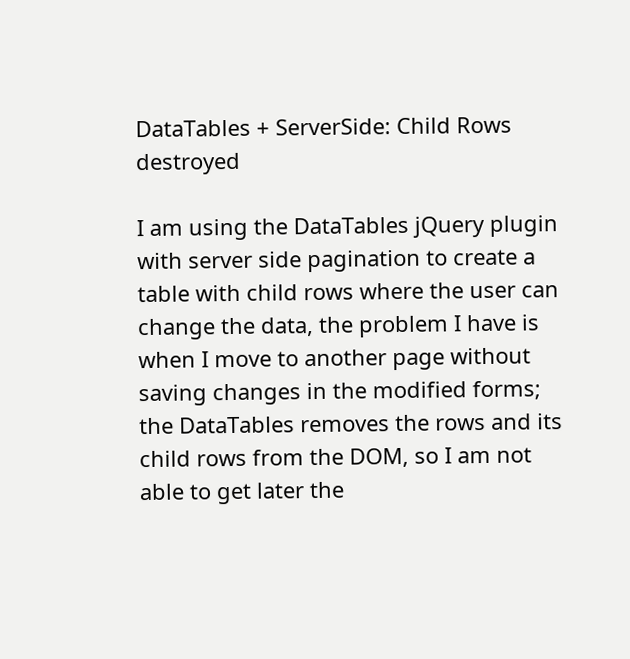DataTables + ServerSide: Child Rows destroyed

I am using the DataTables jQuery plugin with server side pagination to create a table with child rows where the user can change the data, the problem I have is when I move to another page without saving changes in the modified forms; the DataTables removes the rows and its child rows from the DOM, so I am not able to get later the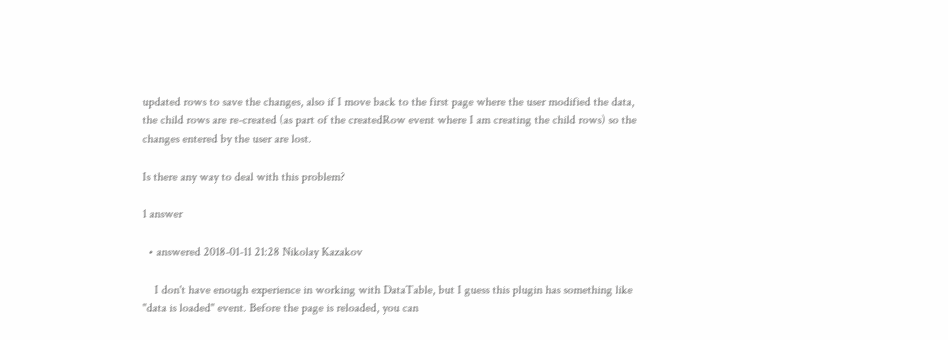updated rows to save the changes, also if I move back to the first page where the user modified the data, the child rows are re-created (as part of the createdRow event where I am creating the child rows) so the changes entered by the user are lost.

Is there any way to deal with this problem?

1 answer

  • answered 2018-01-11 21:28 Nikolay Kazakov

    I don't have enough experience in working with DataTable, but I guess this plugin has something like "data is loaded" event. Before the page is reloaded, you can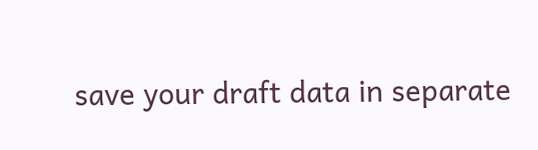save your draft data in separate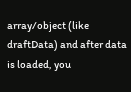array/object (like draftData) and after data is loaded, you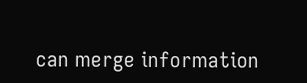can merge information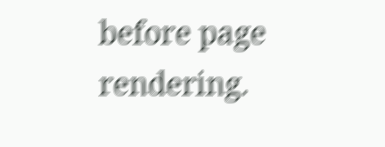before page rendering.